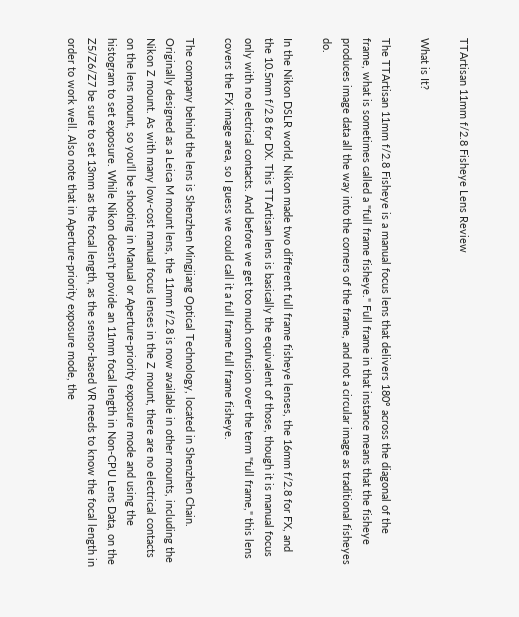TTArtisan 11mm f/2.8 Fisheye Lens Review

What is It?

The TTArtisan 11mm f/2.8 Fisheye is a manual focus lens that delivers 180° across the diagonal of the frame, what is sometimes called a "full frame fisheye." Full frame in that instance means that the fisheye produces image data all the way into the corners of the frame, and not a circular image as traditional fisheyes do.

In the Nikon DSLR world, Nikon made two different full frame fisheye lenses, the 16mm f/2.8 for FX, and the 10.5mm f/2.8 for DX. This TTArtisan lens is basically the equivalent of those, though it is manual focus only with no electrical contacts. And before we get too much confusion over the term "full frame," this lens covers the FX image area, so I guess we could call it a full frame full frame fisheye.

The company behind the lens is Shenzhen Mingjiang Optical Technology, located in Shenzhen Chain. Originally designed as a Leica M mount lens, the 11mm f/2.8 is now available in other mounts, including the Nikon Z mount. As with many low-cost manual focus lenses in the Z mount, there are no electrical contacts on the lens mount, so you'll be shooting in Manual or Aperture-priority exposure mode and using the histogram to set exposure. While Nikon doesn't provide an 11mm focal length in Non-CPU Lens Data, on the Z5/Z6/Z7 be sure to set 13mm as the focal length, as the sensor-based VR needs to know the focal length in order to work well. Also note that in Aperture-priority exposure mode, the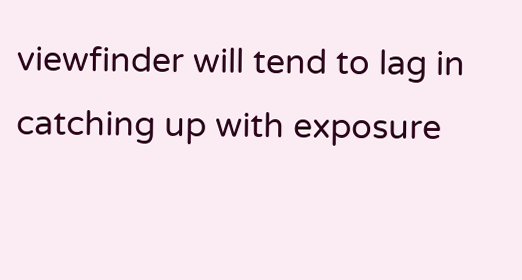viewfinder will tend to lag in catching up with exposure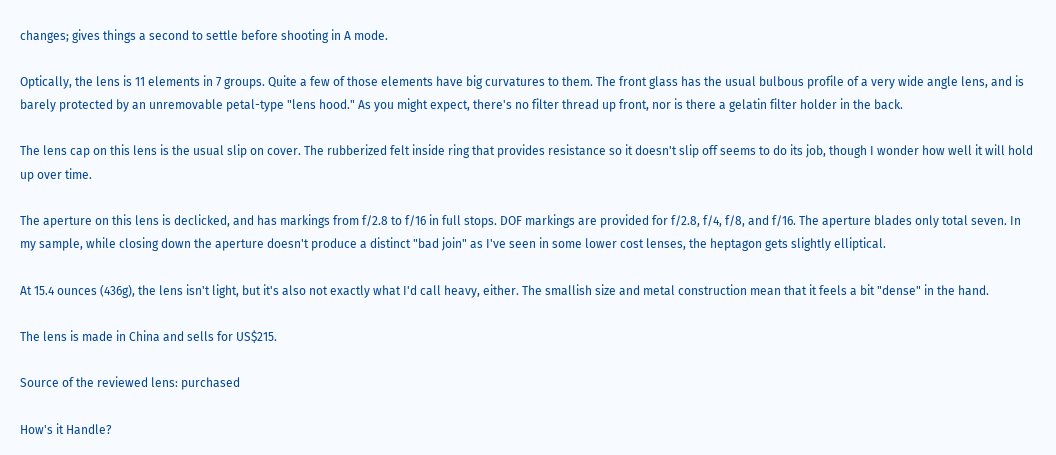changes; gives things a second to settle before shooting in A mode.

Optically, the lens is 11 elements in 7 groups. Quite a few of those elements have big curvatures to them. The front glass has the usual bulbous profile of a very wide angle lens, and is barely protected by an unremovable petal-type "lens hood." As you might expect, there's no filter thread up front, nor is there a gelatin filter holder in the back.

The lens cap on this lens is the usual slip on cover. The rubberized felt inside ring that provides resistance so it doesn't slip off seems to do its job, though I wonder how well it will hold up over time.

The aperture on this lens is declicked, and has markings from f/2.8 to f/16 in full stops. DOF markings are provided for f/2.8, f/4, f/8, and f/16. The aperture blades only total seven. In my sample, while closing down the aperture doesn't produce a distinct "bad join" as I've seen in some lower cost lenses, the heptagon gets slightly elliptical.

At 15.4 ounces (436g), the lens isn't light, but it's also not exactly what I'd call heavy, either. The smallish size and metal construction mean that it feels a bit "dense" in the hand.

The lens is made in China and sells for US$215.

Source of the reviewed lens: purchased

How's it Handle?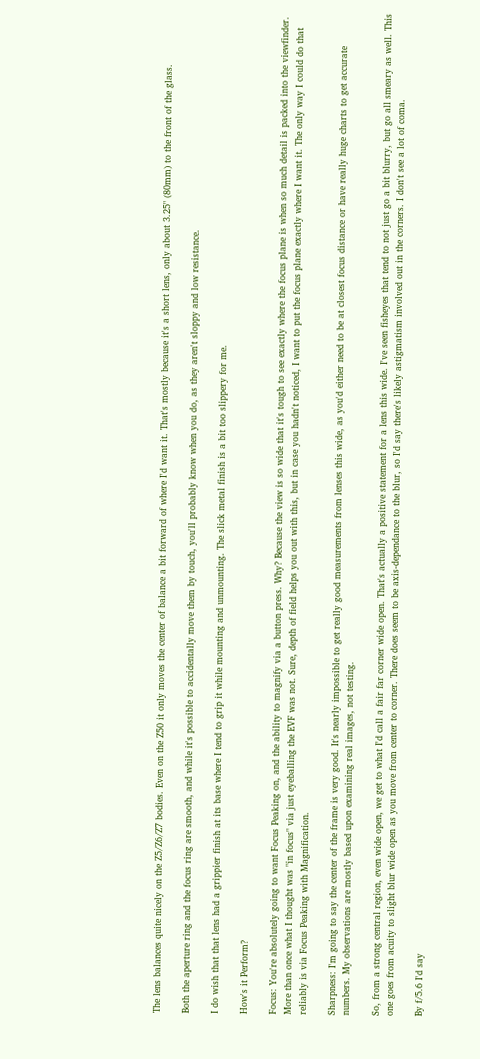The lens balances quite nicely on the Z5/Z6/Z7 bodies. Even on the Z50 it only moves the center of balance a bit forward of where I'd want it. That's mostly because it's a short lens, only about 3.25" (80mm) to the front of the glass.

Both the aperture ring and the focus ring are smooth, and while it's possible to accidentally move them by touch, you'll probably know when you do, as they aren't sloppy and low resistance.

I do wish that that lens had a grippier finish at its base where I tend to grip it while mounting and unmounting. The slick metal finish is a bit too slippery for me.

How's it Perform?

Focus: You're absolutely going to want Focus Peaking on, and the ability to magnify via a button press. Why? Because the view is so wide that it's tough to see exactly where the focus plane is when so much detail is packed into the viewfinder. More than once what I thought was "in focus" via just eyeballing the EVF was not. Sure, depth of field helps you out with this, but in case you hadn't noticed, I want to put the focus plane exactly where I want it. The only way I could do that reliably is via Focus Peaking with Magnification.

Sharpness: I'm going to say the center of the frame is very good. It's nearly impossible to get really good measurements from lenses this wide, as you'd either need to be at closest focus distance or have really huge charts to get accurate numbers. My observations are mostly based upon examining real images, not testing.

So, from a strong central region, even wide open, we get to what I'd call a fair far corner wide open. That's actually a positive statement for a lens this wide. I've seen fisheyes that tend to not just go a bit blurry, but go all smeary as well. This one goes from acuity to slight blur wide open as you move from center to corner. There does seem to be axis-dependance to the blur, so I'd say there's likely astigmatism involved out in the corners. I don't see a lot of coma.

By f/5.6 I'd say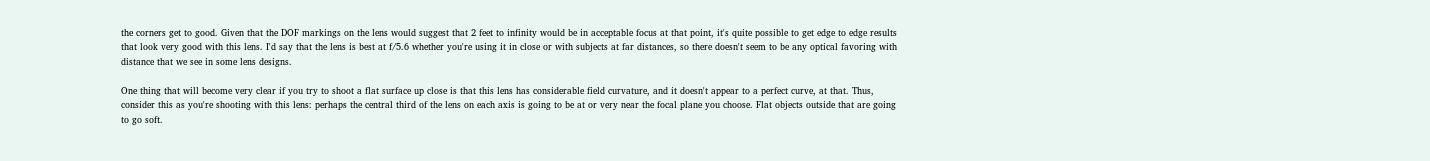the corners get to good. Given that the DOF markings on the lens would suggest that 2 feet to infinity would be in acceptable focus at that point, it's quite possible to get edge to edge results that look very good with this lens. I'd say that the lens is best at f/5.6 whether you're using it in close or with subjects at far distances, so there doesn't seem to be any optical favoring with distance that we see in some lens designs.

One thing that will become very clear if you try to shoot a flat surface up close is that this lens has considerable field curvature, and it doesn't appear to a perfect curve, at that. Thus, consider this as you're shooting with this lens: perhaps the central third of the lens on each axis is going to be at or very near the focal plane you choose. Flat objects outside that are going to go soft.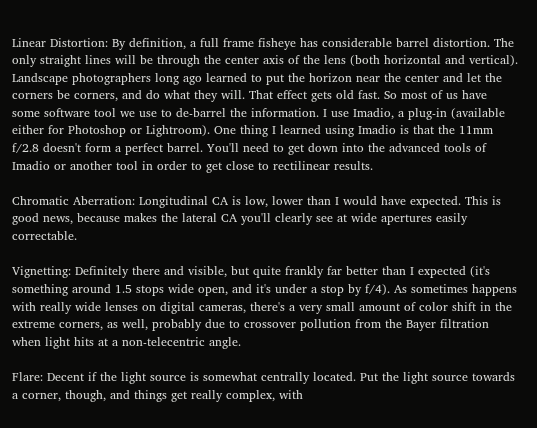Linear Distortion: By definition, a full frame fisheye has considerable barrel distortion. The only straight lines will be through the center axis of the lens (both horizontal and vertical). Landscape photographers long ago learned to put the horizon near the center and let the corners be corners, and do what they will. That effect gets old fast. So most of us have some software tool we use to de-barrel the information. I use Imadio, a plug-in (available either for Photoshop or Lightroom). One thing I learned using Imadio is that the 11mm f/2.8 doesn't form a perfect barrel. You'll need to get down into the advanced tools of Imadio or another tool in order to get close to rectilinear results.

Chromatic Aberration: Longitudinal CA is low, lower than I would have expected. This is good news, because makes the lateral CA you'll clearly see at wide apertures easily correctable.

Vignetting: Definitely there and visible, but quite frankly far better than I expected (it's something around 1.5 stops wide open, and it's under a stop by f/4). As sometimes happens with really wide lenses on digital cameras, there's a very small amount of color shift in the extreme corners, as well, probably due to crossover pollution from the Bayer filtration when light hits at a non-telecentric angle.

Flare: Decent if the light source is somewhat centrally located. Put the light source towards a corner, though, and things get really complex, with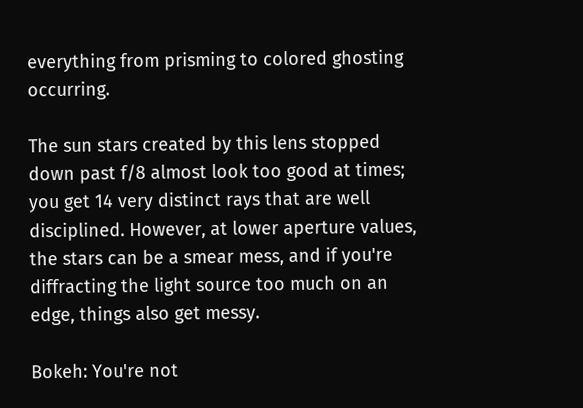everything from prisming to colored ghosting occurring.

The sun stars created by this lens stopped down past f/8 almost look too good at times; you get 14 very distinct rays that are well disciplined. However, at lower aperture values, the stars can be a smear mess, and if you're diffracting the light source too much on an edge, things also get messy.

Bokeh: You're not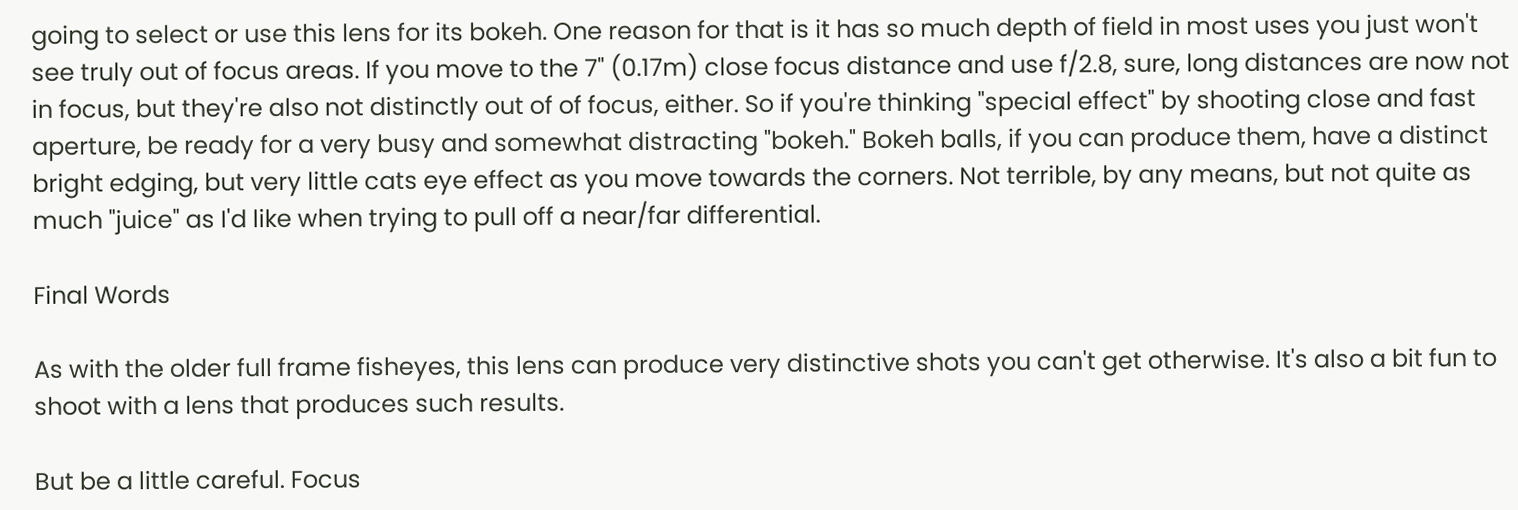going to select or use this lens for its bokeh. One reason for that is it has so much depth of field in most uses you just won't see truly out of focus areas. If you move to the 7" (0.17m) close focus distance and use f/2.8, sure, long distances are now not in focus, but they're also not distinctly out of of focus, either. So if you're thinking "special effect" by shooting close and fast aperture, be ready for a very busy and somewhat distracting "bokeh." Bokeh balls, if you can produce them, have a distinct bright edging, but very little cats eye effect as you move towards the corners. Not terrible, by any means, but not quite as much "juice" as I'd like when trying to pull off a near/far differential.

Final Words

As with the older full frame fisheyes, this lens can produce very distinctive shots you can't get otherwise. It's also a bit fun to shoot with a lens that produces such results.

But be a little careful. Focus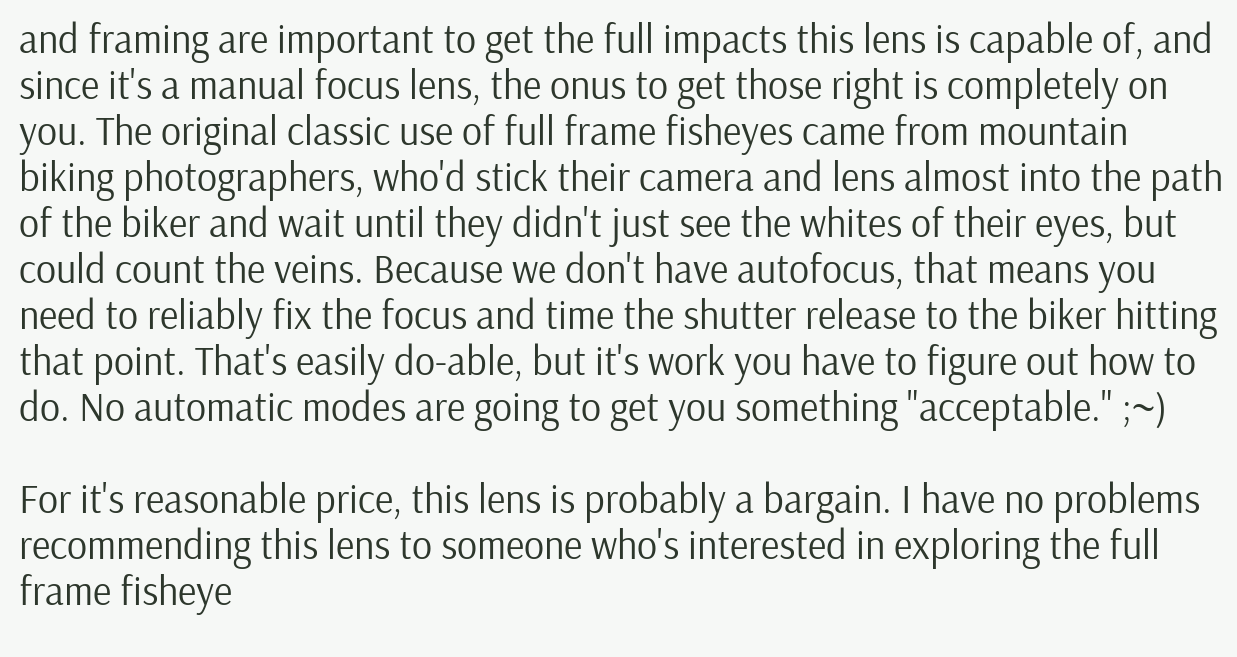and framing are important to get the full impacts this lens is capable of, and since it's a manual focus lens, the onus to get those right is completely on you. The original classic use of full frame fisheyes came from mountain biking photographers, who'd stick their camera and lens almost into the path of the biker and wait until they didn't just see the whites of their eyes, but could count the veins. Because we don't have autofocus, that means you need to reliably fix the focus and time the shutter release to the biker hitting that point. That's easily do-able, but it's work you have to figure out how to do. No automatic modes are going to get you something "acceptable." ;~)

For it's reasonable price, this lens is probably a bargain. I have no problems recommending this lens to someone who's interested in exploring the full frame fisheye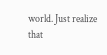world. Just realize that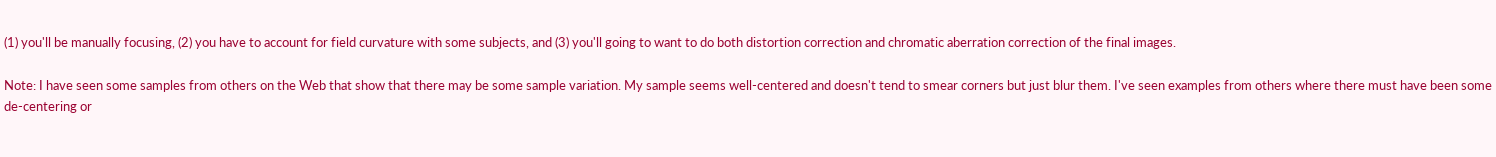(1) you'll be manually focusing, (2) you have to account for field curvature with some subjects, and (3) you'll going to want to do both distortion correction and chromatic aberration correction of the final images.

Note: I have seen some samples from others on the Web that show that there may be some sample variation. My sample seems well-centered and doesn't tend to smear corners but just blur them. I've seen examples from others where there must have been some de-centering or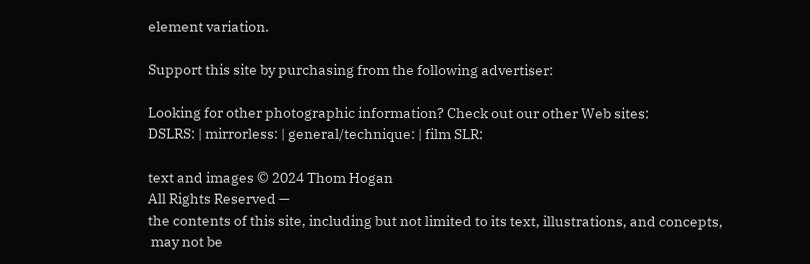element variation.

Support this site by purchasing from the following advertiser:

Looking for other photographic information? Check out our other Web sites:
DSLRS: | mirrorless: | general/technique: | film SLR:

text and images © 2024 Thom Hogan
All Rights Reserved —
the contents of this site, including but not limited to its text, illustrations, and concepts,
 may not be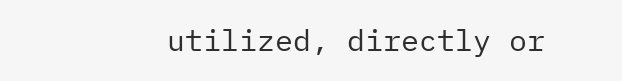utilized, directly or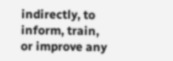indirectly, to inform, train, or improve any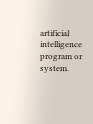artificial intelligence program or system.